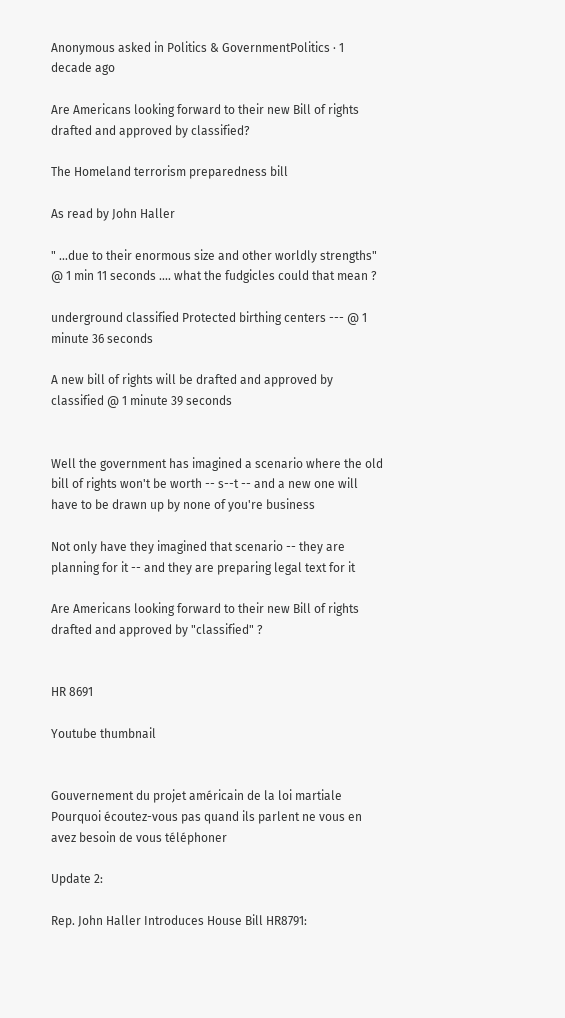Anonymous asked in Politics & GovernmentPolitics · 1 decade ago

Are Americans looking forward to their new Bill of rights drafted and approved by classified?

The Homeland terrorism preparedness bill

As read by John Haller

" ...due to their enormous size and other worldly strengths" @ 1 min 11 seconds .... what the fudgicles could that mean ?

underground classified Protected birthing centers --- @ 1 minute 36 seconds

A new bill of rights will be drafted and approved by classified @ 1 minute 39 seconds


Well the government has imagined a scenario where the old bill of rights won't be worth -- s--t -- and a new one will have to be drawn up by none of you're business

Not only have they imagined that scenario -- they are planning for it -- and they are preparing legal text for it

Are Americans looking forward to their new Bill of rights drafted and approved by "classified" ?


HR 8691

Youtube thumbnail


Gouvernement du projet américain de la loi martiale Pourquoi écoutez-vous pas quand ils parlent ne vous en avez besoin de vous téléphoner

Update 2:

Rep. John Haller Introduces House Bill HR8791: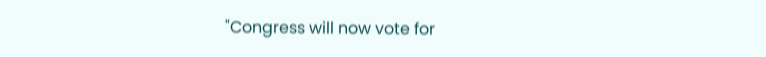"Congress will now vote for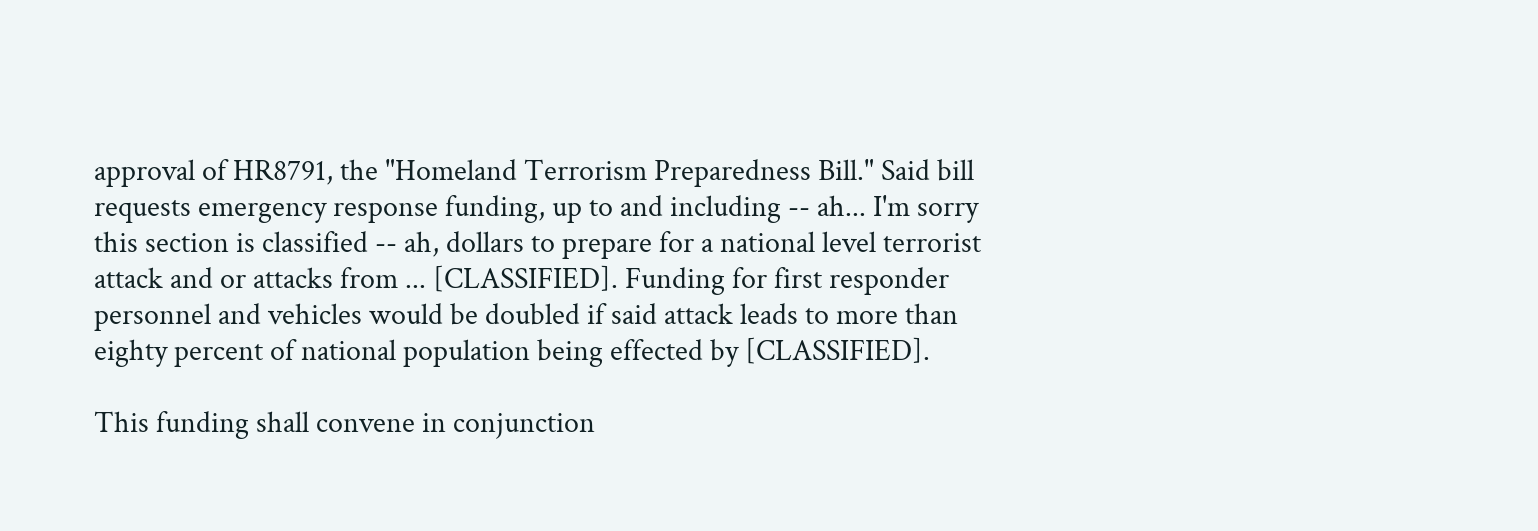approval of HR8791, the "Homeland Terrorism Preparedness Bill." Said bill requests emergency response funding, up to and including -- ah... I'm sorry this section is classified -- ah, dollars to prepare for a national level terrorist attack and or attacks from ... [CLASSIFIED]. Funding for first responder personnel and vehicles would be doubled if said attack leads to more than eighty percent of national population being effected by [CLASSIFIED].

This funding shall convene in conjunction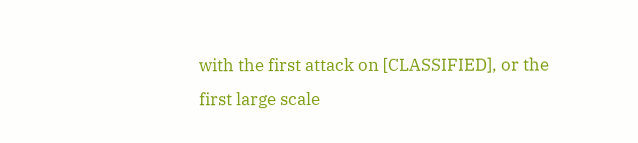with the first attack on [CLASSIFIED], or the first large scale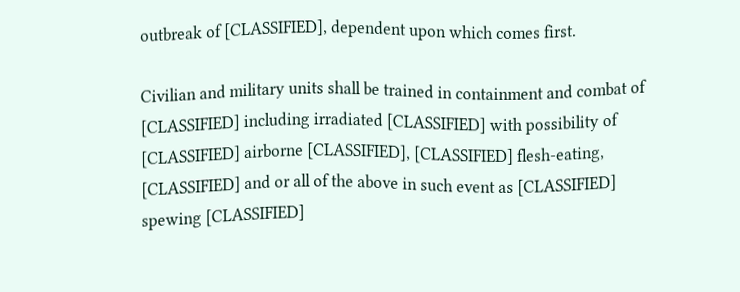outbreak of [CLASSIFIED], dependent upon which comes first.

Civilian and military units shall be trained in containment and combat of [CLASSIFIED] including irradiated [CLASSIFIED] with possibility of [CLASSIFIED] airborne [CLASSIFIED], [CLASSIFIED] flesh-eating, [CLASSIFIED] and or all of the above in such event as [CLASSIFIED] spewing [CLASSIFIED]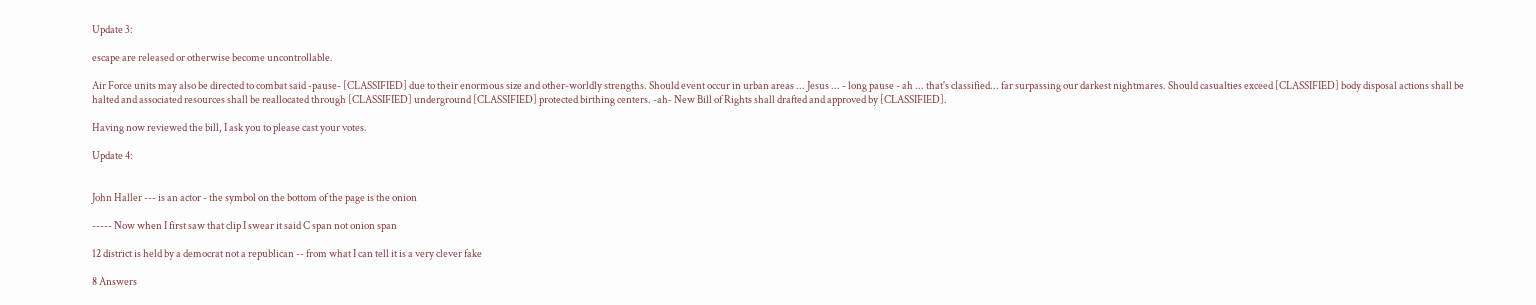Update 3:

escape are released or otherwise become uncontrollable.

Air Force units may also be directed to combat said -pause- [CLASSIFIED] due to their enormous size and other-worldly strengths. Should event occur in urban areas ... Jesus ... - long pause - ah ... that's classified... far surpassing our darkest nightmares. Should casualties exceed [CLASSIFIED] body disposal actions shall be halted and associated resources shall be reallocated through [CLASSIFIED] underground [CLASSIFIED] protected birthing centers. -ah- New Bill of Rights shall drafted and approved by [CLASSIFIED].

Having now reviewed the bill, I ask you to please cast your votes.

Update 4:


John Haller --- is an actor - the symbol on the bottom of the page is the onion

----- Now when I first saw that clip I swear it said C span not onion span

12 district is held by a democrat not a republican -- from what I can tell it is a very clever fake

8 Answers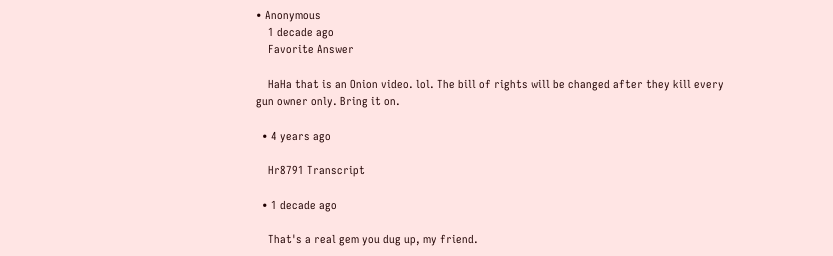• Anonymous
    1 decade ago
    Favorite Answer

    HaHa that is an Onion video. lol. The bill of rights will be changed after they kill every gun owner only. Bring it on.

  • 4 years ago

    Hr8791 Transcript

  • 1 decade ago

    That's a real gem you dug up, my friend.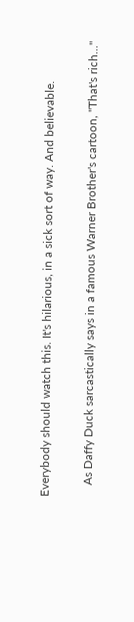Everybody should watch this. It's hilarious, in a sick sort of way. And believable.

    As Daffy Duck sarcastically says in a famous Warner Brother's cartoon, "That's rich..."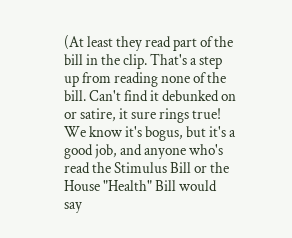(At least they read part of the bill in the clip. That's a step up from reading none of the bill. Can't find it debunked on or satire, it sure rings true! We know it's bogus, but it's a good job, and anyone who's read the Stimulus Bill or the House "Health" Bill would say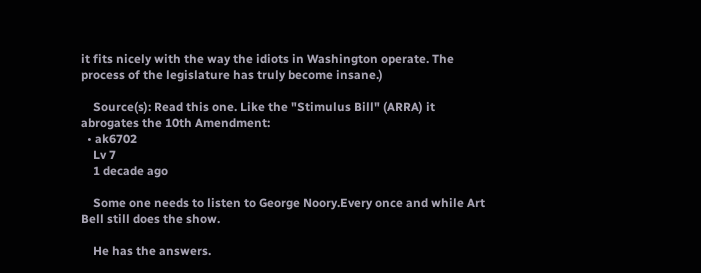it fits nicely with the way the idiots in Washington operate. The process of the legislature has truly become insane.)

    Source(s): Read this one. Like the "Stimulus Bill" (ARRA) it abrogates the 10th Amendment:
  • ak6702
    Lv 7
    1 decade ago

    Some one needs to listen to George Noory.Every once and while Art Bell still does the show.

    He has the answers.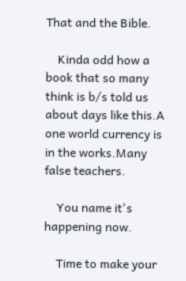That and the Bible.

    Kinda odd how a book that so many think is b/s told us about days like this.A one world currency is in the works.Many false teachers.

    You name it's happening now.

    Time to make your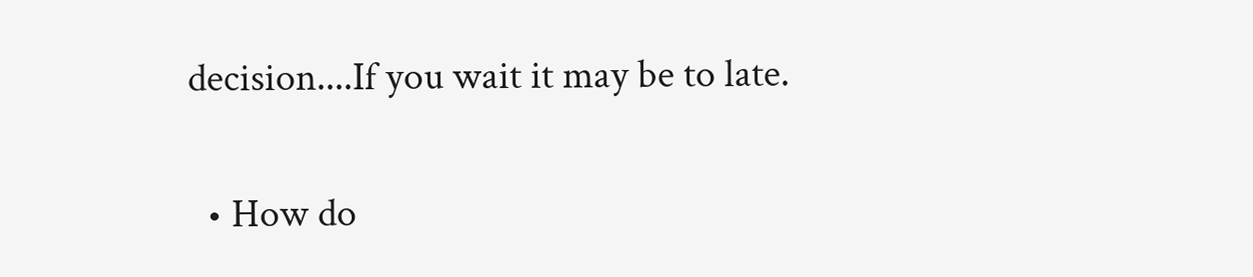decision....If you wait it may be to late.

  • How do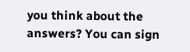you think about the answers? You can sign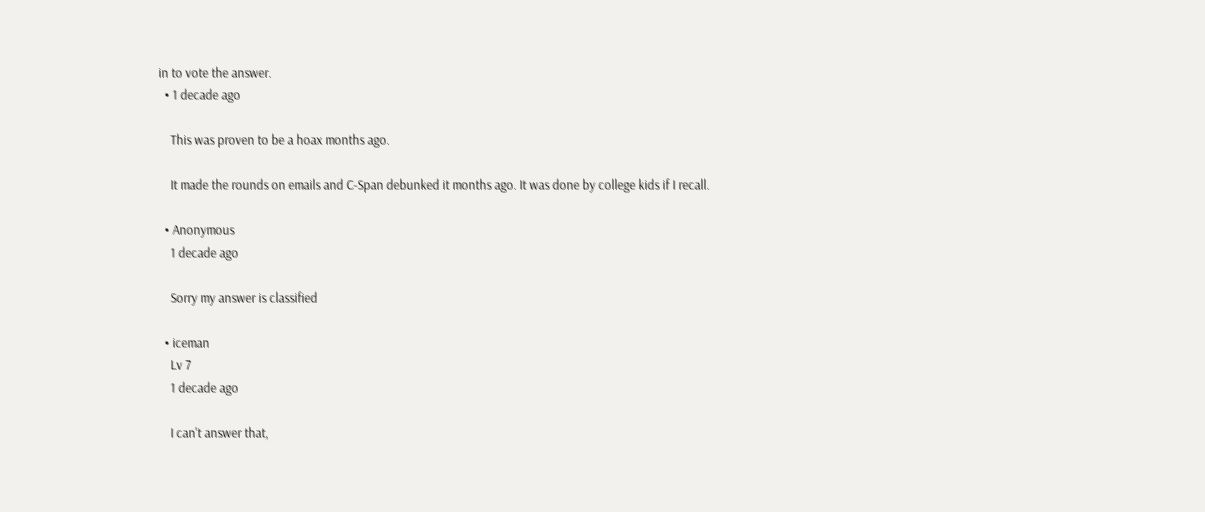in to vote the answer.
  • 1 decade ago

    This was proven to be a hoax months ago.

    It made the rounds on emails and C-Span debunked it months ago. It was done by college kids if I recall.

  • Anonymous
    1 decade ago

    Sorry my answer is classified

  • iceman
    Lv 7
    1 decade ago

    I can't answer that,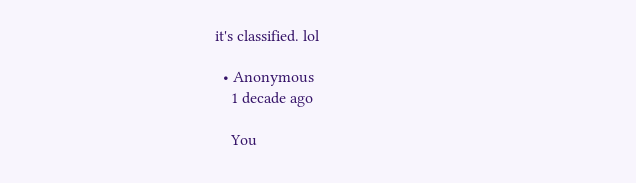it's classified. lol

  • Anonymous
    1 decade ago

    You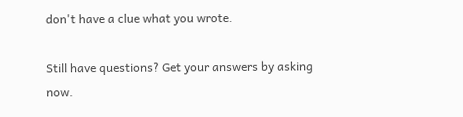don't have a clue what you wrote.

Still have questions? Get your answers by asking now.